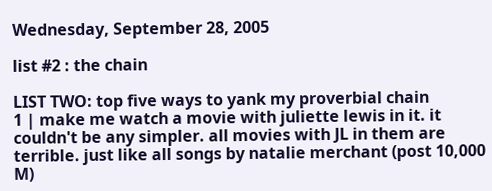Wednesday, September 28, 2005

list #2 : the chain

LIST TWO: top five ways to yank my proverbial chain
1 | make me watch a movie with juliette lewis in it. it couldn't be any simpler. all movies with JL in them are terrible. just like all songs by natalie merchant (post 10,000 M)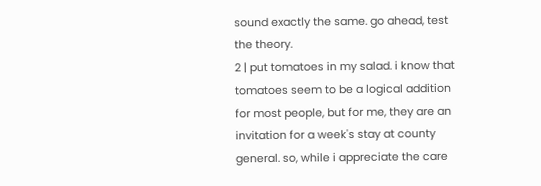sound exactly the same. go ahead, test the theory.
2 | put tomatoes in my salad. i know that tomatoes seem to be a logical addition for most people, but for me, they are an invitation for a week's stay at county general. so, while i appreciate the care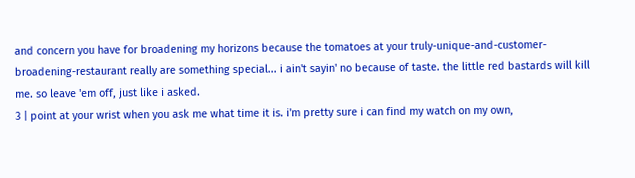and concern you have for broadening my horizons because the tomatoes at your truly-unique-and-customer-broadening-restaurant really are something special... i ain't sayin' no because of taste. the little red bastards will kill me. so leave 'em off, just like i asked.
3 | point at your wrist when you ask me what time it is. i'm pretty sure i can find my watch on my own,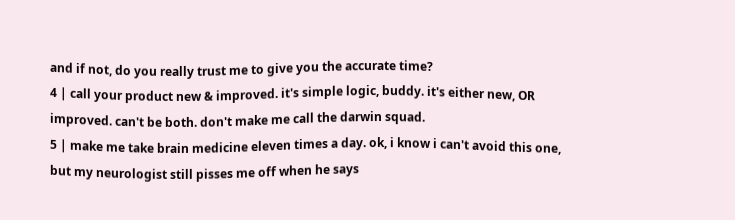and if not, do you really trust me to give you the accurate time?
4 | call your product new & improved. it's simple logic, buddy. it's either new, OR improved. can't be both. don't make me call the darwin squad.
5 | make me take brain medicine eleven times a day. ok, i know i can't avoid this one, but my neurologist still pisses me off when he says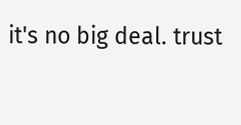it's no big deal. trust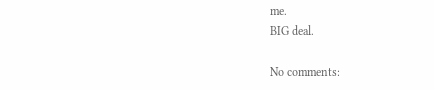me.
BIG deal.

No comments: